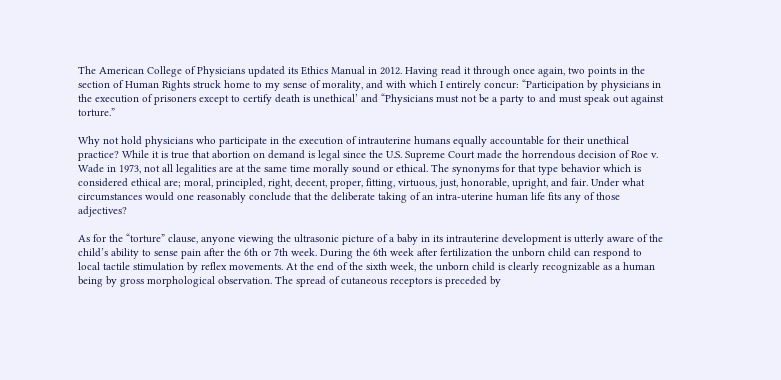The American College of Physicians updated its Ethics Manual in 2012. Having read it through once again, two points in the section of Human Rights struck home to my sense of morality, and with which I entirely concur: “Participation by physicians in the execution of prisoners except to certify death is unethical’ and “Physicians must not be a party to and must speak out against torture.”

Why not hold physicians who participate in the execution of intrauterine humans equally accountable for their unethical practice? While it is true that abortion on demand is legal since the U.S. Supreme Court made the horrendous decision of Roe v. Wade in 1973, not all legalities are at the same time morally sound or ethical. The synonyms for that type behavior which is considered ethical are; moral, principled, right, decent, proper, fitting, virtuous, just, honorable, upright, and fair. Under what circumstances would one reasonably conclude that the deliberate taking of an intra-uterine human life fits any of those adjectives?

As for the “torture” clause, anyone viewing the ultrasonic picture of a baby in its intrauterine development is utterly aware of the child’s ability to sense pain after the 6th or 7th week. During the 6th week after fertilization the unborn child can respond to local tactile stimulation by reflex movements. At the end of the sixth week, the unborn child is clearly recognizable as a human being by gross morphological observation. The spread of cutaneous receptors is preceded by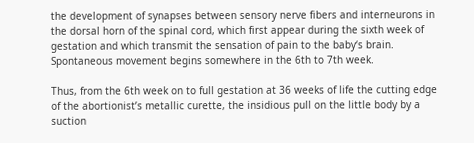the development of synapses between sensory nerve fibers and interneurons in the dorsal horn of the spinal cord, which first appear during the sixth week of gestation and which transmit the sensation of pain to the baby‘s brain. Spontaneous movement begins somewhere in the 6th to 7th week.

Thus, from the 6th week on to full gestation at 36 weeks of life the cutting edge of the abortionist’s metallic curette, the insidious pull on the little body by a suction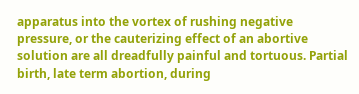apparatus into the vortex of rushing negative pressure, or the cauterizing effect of an abortive solution are all dreadfully painful and tortuous. Partial birth, late term abortion, during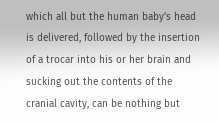which all but the human baby’s head is delivered, followed by the insertion of a trocar into his or her brain and sucking out the contents of the cranial cavity, can be nothing but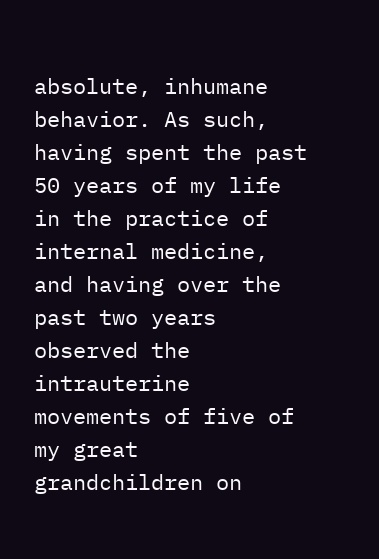absolute, inhumane behavior. As such, having spent the past 50 years of my life in the practice of internal medicine, and having over the past two years observed the intrauterine movements of five of my great grandchildren on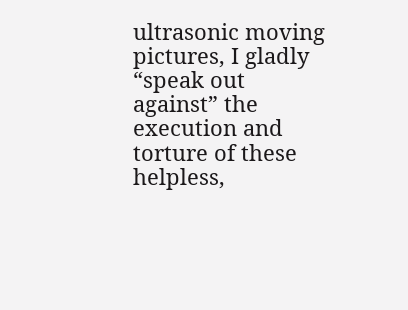ultrasonic moving pictures, I gladly “speak out against” the execution and torture of these helpless,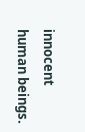innocent human beings.